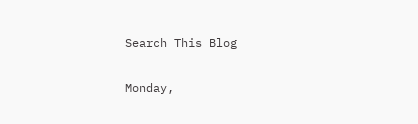Search This Blog

Monday,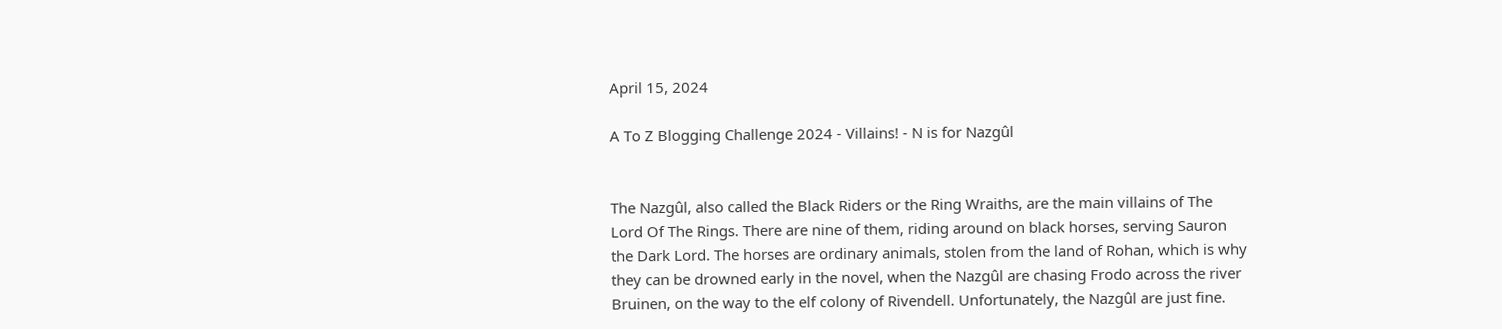April 15, 2024

A To Z Blogging Challenge 2024 - Villains! - N is for Nazgûl


The Nazgûl, also called the Black Riders or the Ring Wraiths, are the main villains of The Lord Of The Rings. There are nine of them, riding around on black horses, serving Sauron the Dark Lord. The horses are ordinary animals, stolen from the land of Rohan, which is why they can be drowned early in the novel, when the Nazgûl are chasing Frodo across the river Bruinen, on the way to the elf colony of Rivendell. Unfortunately, the Nazgûl are just fine.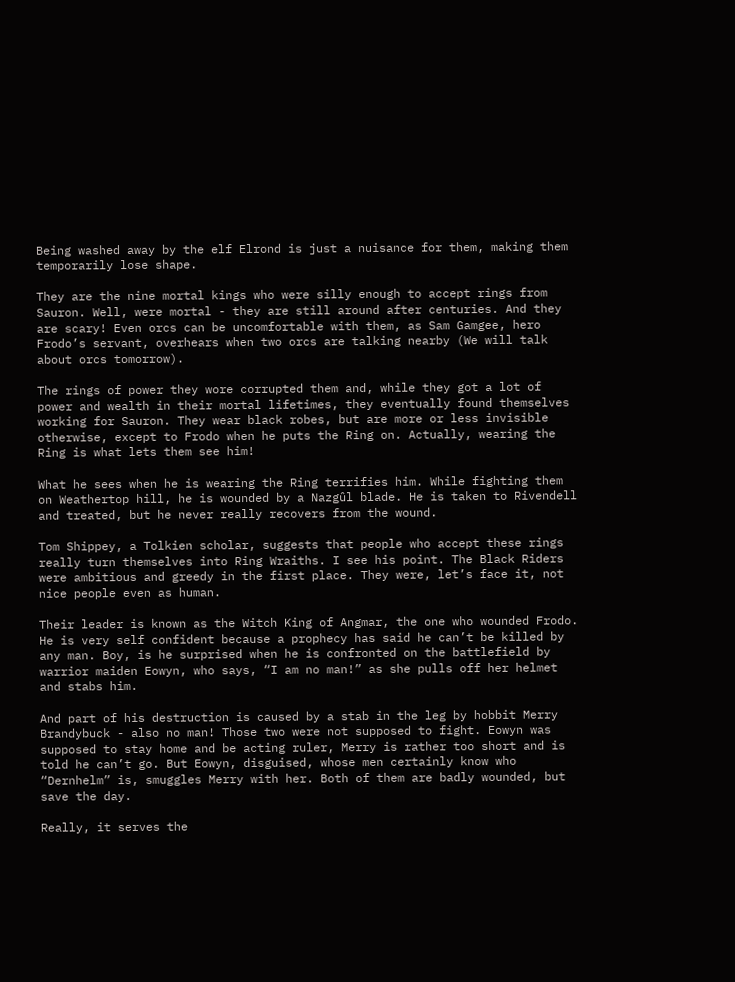Being washed away by the elf Elrond is just a nuisance for them, making them temporarily lose shape.

They are the nine mortal kings who were silly enough to accept rings from Sauron. Well, were mortal - they are still around after centuries. And they are scary! Even orcs can be uncomfortable with them, as Sam Gamgee, hero Frodo’s servant, overhears when two orcs are talking nearby (We will talk about orcs tomorrow).

The rings of power they wore corrupted them and, while they got a lot of power and wealth in their mortal lifetimes, they eventually found themselves working for Sauron. They wear black robes, but are more or less invisible otherwise, except to Frodo when he puts the Ring on. Actually, wearing the Ring is what lets them see him!

What he sees when he is wearing the Ring terrifies him. While fighting them on Weathertop hill, he is wounded by a Nazgûl blade. He is taken to Rivendell and treated, but he never really recovers from the wound.

Tom Shippey, a Tolkien scholar, suggests that people who accept these rings really turn themselves into Ring Wraiths. I see his point. The Black Riders were ambitious and greedy in the first place. They were, let’s face it, not nice people even as human.

Their leader is known as the Witch King of Angmar, the one who wounded Frodo. He is very self confident because a prophecy has said he can’t be killed by any man. Boy, is he surprised when he is confronted on the battlefield by warrior maiden Eowyn, who says, “I am no man!” as she pulls off her helmet and stabs him.

And part of his destruction is caused by a stab in the leg by hobbit Merry Brandybuck - also no man! Those two were not supposed to fight. Eowyn was supposed to stay home and be acting ruler, Merry is rather too short and is told he can’t go. But Eowyn, disguised, whose men certainly know who “Dernhelm” is, smuggles Merry with her. Both of them are badly wounded, but save the day.

Really, it serves the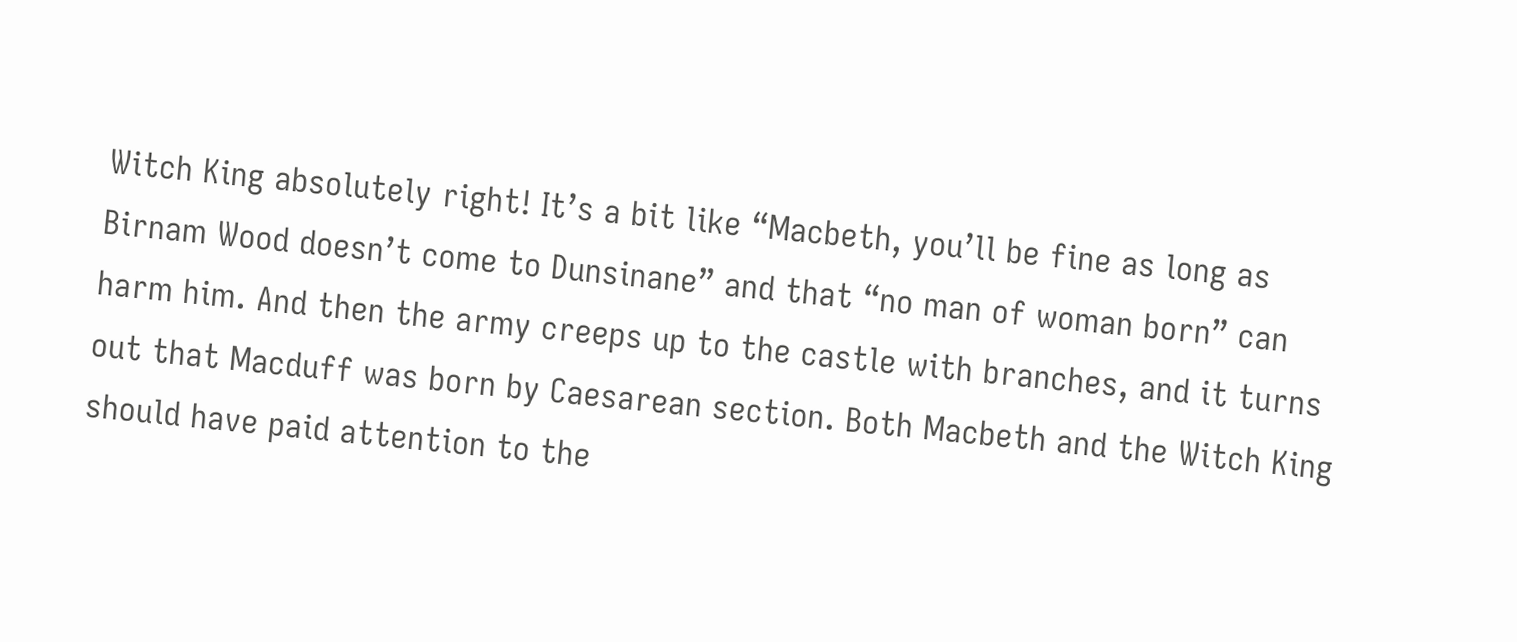Witch King absolutely right! It’s a bit like “Macbeth, you’ll be fine as long as Birnam Wood doesn’t come to Dunsinane” and that “no man of woman born” can harm him. And then the army creeps up to the castle with branches, and it turns out that Macduff was born by Caesarean section. Both Macbeth and the Witch King should have paid attention to the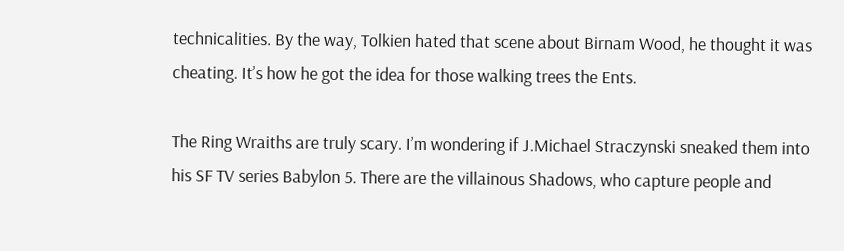technicalities. By the way, Tolkien hated that scene about Birnam Wood, he thought it was cheating. It’s how he got the idea for those walking trees the Ents.

The Ring Wraiths are truly scary. I’m wondering if J.Michael Straczynski sneaked them into his SF TV series Babylon 5. There are the villainous Shadows, who capture people and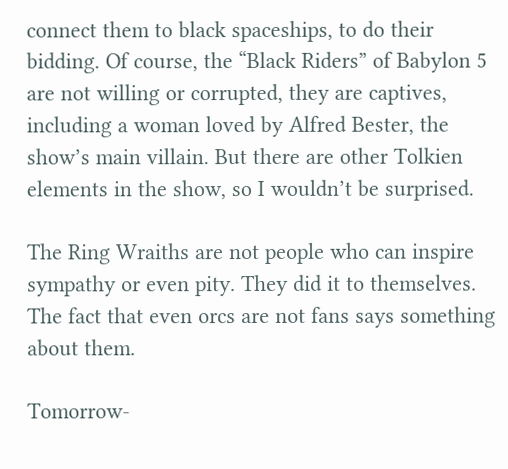connect them to black spaceships, to do their bidding. Of course, the “Black Riders” of Babylon 5 are not willing or corrupted, they are captives, including a woman loved by Alfred Bester, the show’s main villain. But there are other Tolkien elements in the show, so I wouldn’t be surprised.

The Ring Wraiths are not people who can inspire sympathy or even pity. They did it to themselves. The fact that even orcs are not fans says something about them.

Tomorrow-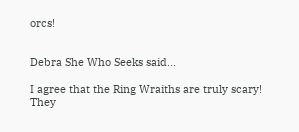orcs!


Debra She Who Seeks said...

I agree that the Ring Wraiths are truly scary! They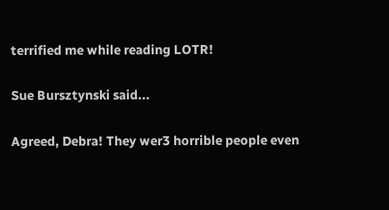terrified me while reading LOTR!

Sue Bursztynski said...

Agreed, Debra! They wer3 horrible people even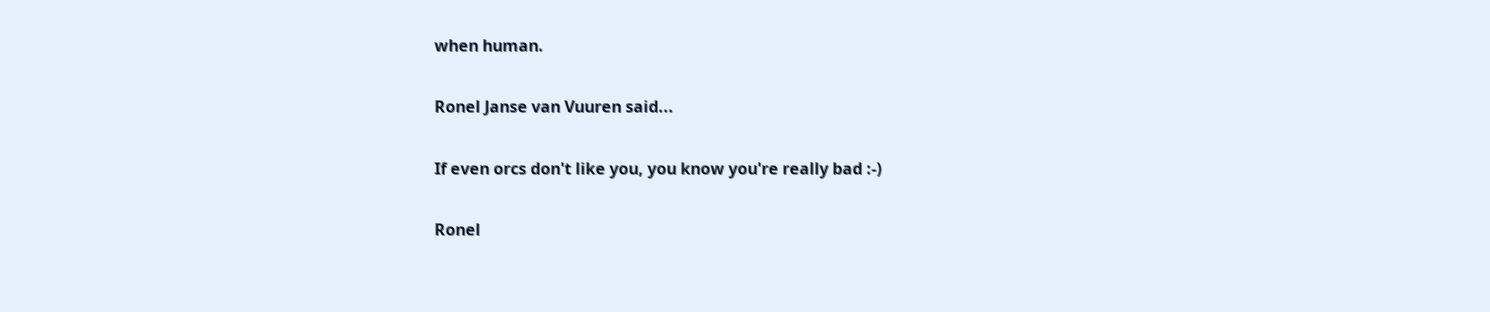when human.

Ronel Janse van Vuuren said...

If even orcs don't like you, you know you're really bad :-)

Ronel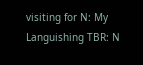visiting for N: My Languishing TBR: N